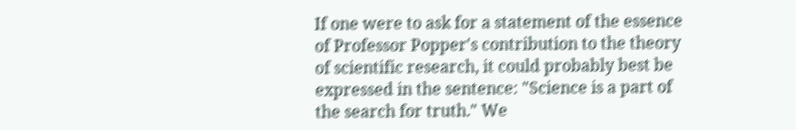If one were to ask for a statement of the essence of Professor Popper's contribution to the theory of scientific research, it could probably best be expressed in the sentence: "Science is a part of the search for truth." We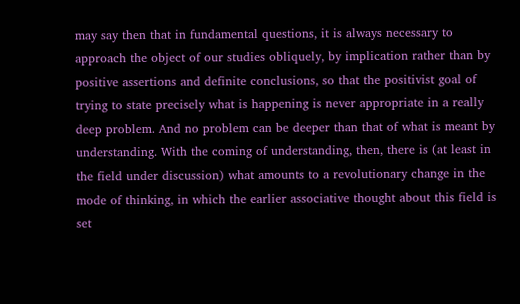may say then that in fundamental questions, it is always necessary to approach the object of our studies obliquely, by implication rather than by positive assertions and definite conclusions, so that the positivist goal of trying to state precisely what is happening is never appropriate in a really deep problem. And no problem can be deeper than that of what is meant by understanding. With the coming of understanding, then, there is (at least in the field under discussion) what amounts to a revolutionary change in the mode of thinking, in which the earlier associative thought about this field is set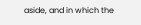aside, and in which the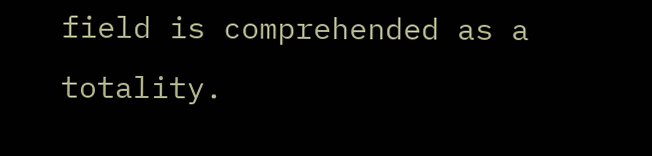field is comprehended as a totality.